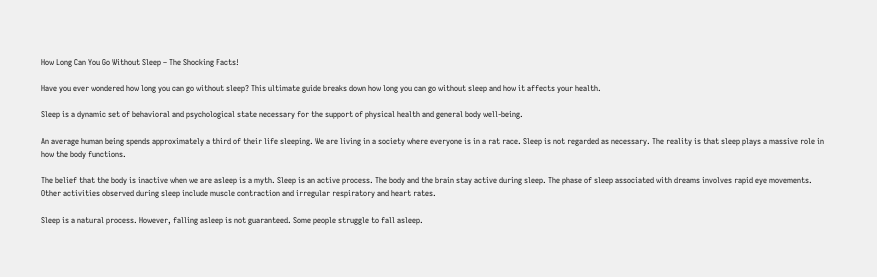How Long Can You Go Without Sleep – The Shocking Facts!

Have you ever wondered how long you can go without sleep? This ultimate guide breaks down how long you can go without sleep and how it affects your health.

Sleep is a dynamic set of behavioral and psychological state necessary for the support of physical health and general body well-being.

An average human being spends approximately a third of their life sleeping. We are living in a society where everyone is in a rat race. Sleep is not regarded as necessary. The reality is that sleep plays a massive role in how the body functions.

The belief that the body is inactive when we are asleep is a myth. Sleep is an active process. The body and the brain stay active during sleep. The phase of sleep associated with dreams involves rapid eye movements. Other activities observed during sleep include muscle contraction and irregular respiratory and heart rates.

Sleep is a natural process. However, falling asleep is not guaranteed. Some people struggle to fall asleep.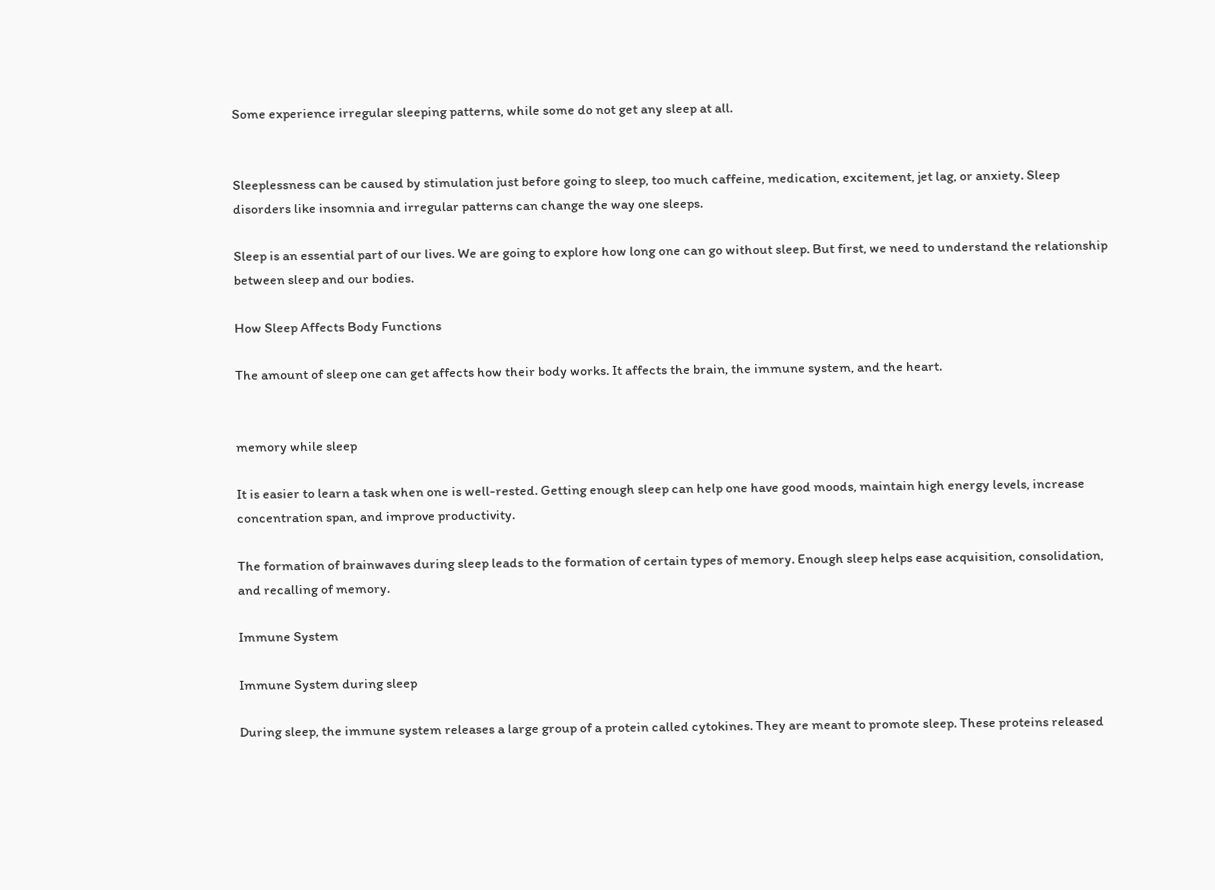Some experience irregular sleeping patterns, while some do not get any sleep at all.


Sleeplessness can be caused by stimulation just before going to sleep, too much caffeine, medication, excitement, jet lag, or anxiety. Sleep disorders like insomnia and irregular patterns can change the way one sleeps.

Sleep is an essential part of our lives. We are going to explore how long one can go without sleep. But first, we need to understand the relationship between sleep and our bodies.

How Sleep Affects Body Functions

The amount of sleep one can get affects how their body works. It affects the brain, the immune system, and the heart.


memory while sleep

It is easier to learn a task when one is well-rested. Getting enough sleep can help one have good moods, maintain high energy levels, increase concentration span, and improve productivity.

The formation of brainwaves during sleep leads to the formation of certain types of memory. Enough sleep helps ease acquisition, consolidation, and recalling of memory.

Immune System

Immune System during sleep

During sleep, the immune system releases a large group of a protein called cytokines. They are meant to promote sleep. These proteins released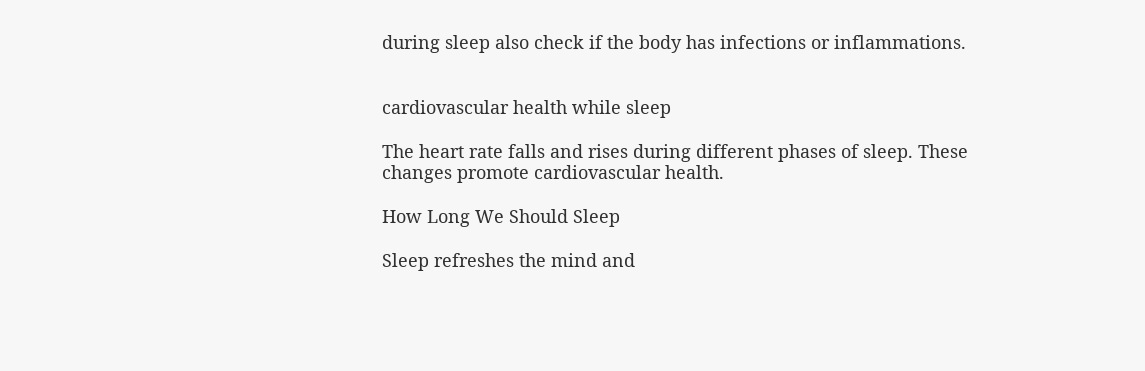during sleep also check if the body has infections or inflammations.


cardiovascular health while sleep

The heart rate falls and rises during different phases of sleep. These changes promote cardiovascular health.

How Long We Should Sleep

Sleep refreshes the mind and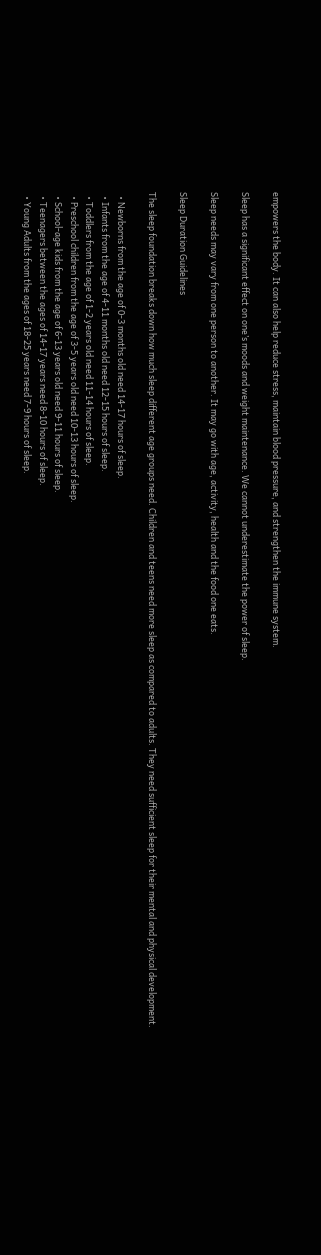empowers the body. It can also help reduce stress, maintain blood pressure, and strengthen the immune system.

Sleep has a significant effect on one’s moods and weight maintenance. We cannot underestimate the power of sleep.

Sleep needs may vary from one person to another. It may go with age, activity, health and the food one eats.

Sleep Duration Guidelines

The sleep foundation breaks down how much sleep different age groups need. Children and teens need more sleep as compared to adults. They need sufficient sleep for their mental and physical development.

  • Newborns from the age of 0-3 months old need 14-17 hours of sleep.
  • Infants from the age of 4-11 months old need 12-15 hours of sleep.
  • Toddlers from the age of 1-2 years old need 11-14 hours of sleep.
  • Preschool children from the age of 3-5 years old need 10-13 hours of sleep.
  • School-age kids from the age of 6-13 years old need 9-11 hours of sleep.
  • Teenagers between the ages of 14-17 years need 8-10 hours of sleep.
  • Young Adults from the ages of 18-25 years need 7-9 hours of sleep.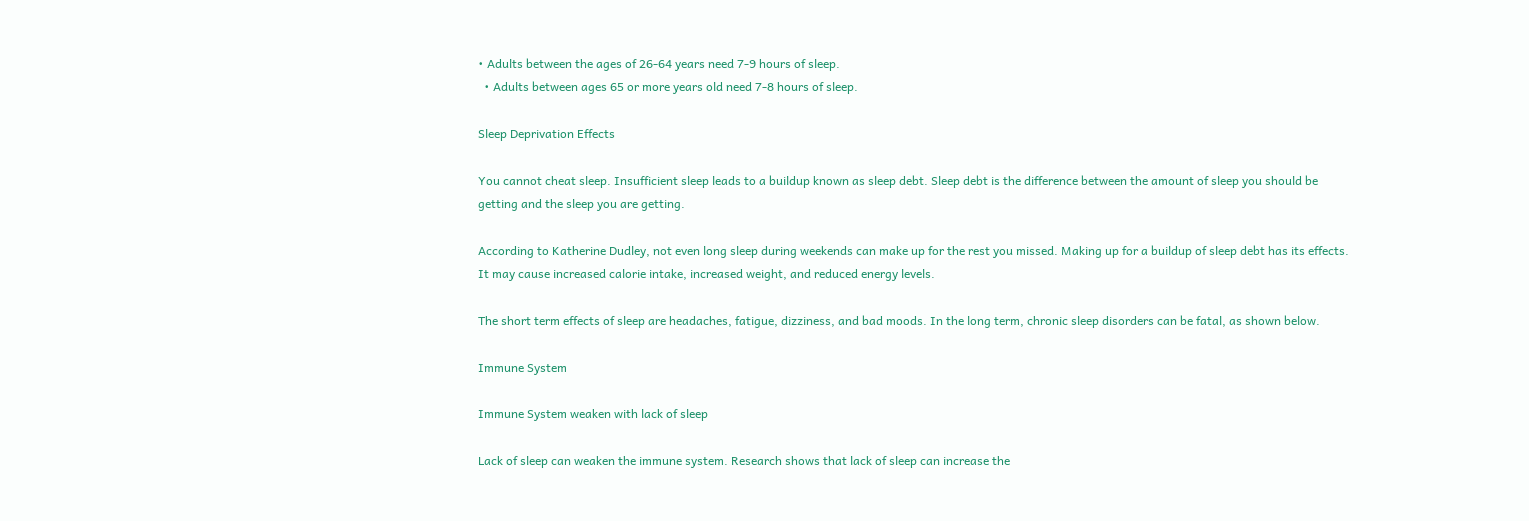• Adults between the ages of 26-64 years need 7-9 hours of sleep.
  • Adults between ages 65 or more years old need 7-8 hours of sleep.

Sleep Deprivation Effects

You cannot cheat sleep. Insufficient sleep leads to a buildup known as sleep debt. Sleep debt is the difference between the amount of sleep you should be getting and the sleep you are getting.

According to Katherine Dudley, not even long sleep during weekends can make up for the rest you missed. Making up for a buildup of sleep debt has its effects. It may cause increased calorie intake, increased weight, and reduced energy levels.

The short term effects of sleep are headaches, fatigue, dizziness, and bad moods. In the long term, chronic sleep disorders can be fatal, as shown below.

Immune System

Immune System weaken with lack of sleep

Lack of sleep can weaken the immune system. Research shows that lack of sleep can increase the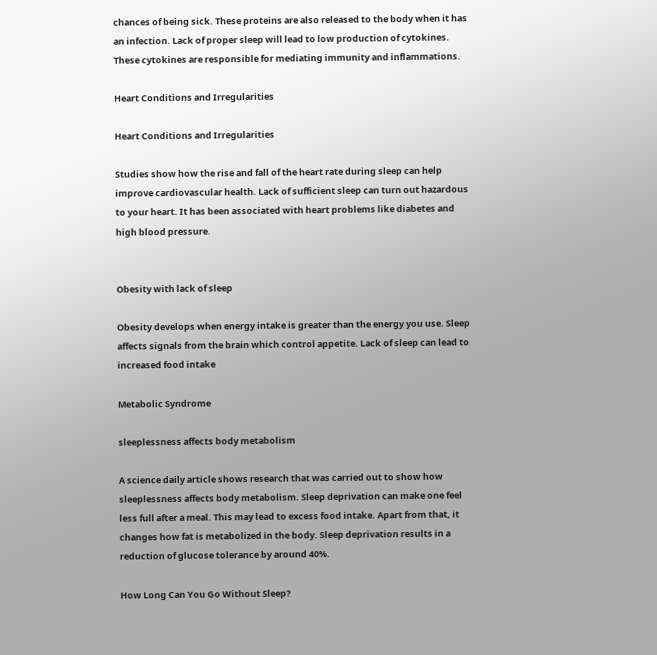chances of being sick. These proteins are also released to the body when it has an infection. Lack of proper sleep will lead to low production of cytokines. These cytokines are responsible for mediating immunity and inflammations.

Heart Conditions and Irregularities

Heart Conditions and Irregularities

Studies show how the rise and fall of the heart rate during sleep can help improve cardiovascular health. Lack of sufficient sleep can turn out hazardous to your heart. It has been associated with heart problems like diabetes and high blood pressure.


Obesity with lack of sleep

Obesity develops when energy intake is greater than the energy you use. Sleep affects signals from the brain which control appetite. Lack of sleep can lead to increased food intake

Metabolic Syndrome

sleeplessness affects body metabolism

A science daily article shows research that was carried out to show how sleeplessness affects body metabolism. Sleep deprivation can make one feel less full after a meal. This may lead to excess food intake. Apart from that, it changes how fat is metabolized in the body. Sleep deprivation results in a reduction of glucose tolerance by around 40%.

How Long Can You Go Without Sleep?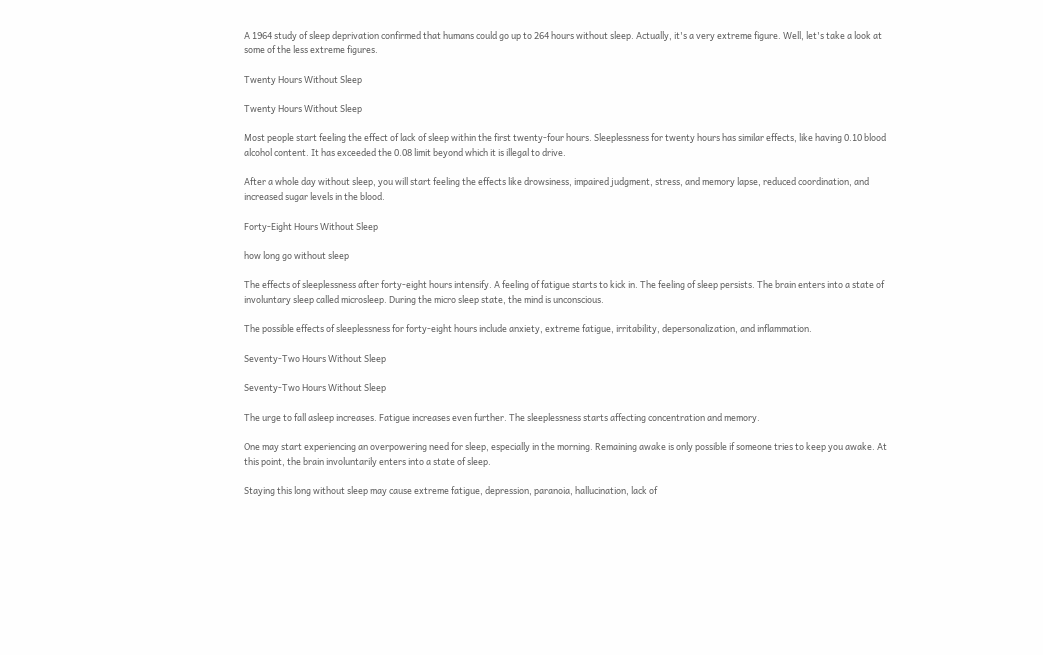A 1964 study of sleep deprivation confirmed that humans could go up to 264 hours without sleep. Actually, it's a very extreme figure. Well, let's take a look at some of the less extreme figures.

Twenty Hours Without Sleep

Twenty Hours Without Sleep

Most people start feeling the effect of lack of sleep within the first twenty-four hours. Sleeplessness for twenty hours has similar effects, like having 0.10 blood alcohol content. It has exceeded the 0.08 limit beyond which it is illegal to drive.

After a whole day without sleep, you will start feeling the effects like drowsiness, impaired judgment, stress, and memory lapse, reduced coordination, and increased sugar levels in the blood.

Forty-Eight Hours Without Sleep

how long go without sleep

The effects of sleeplessness after forty-eight hours intensify. A feeling of fatigue starts to kick in. The feeling of sleep persists. The brain enters into a state of involuntary sleep called microsleep. During the micro sleep state, the mind is unconscious.

The possible effects of sleeplessness for forty-eight hours include anxiety, extreme fatigue, irritability, depersonalization, and inflammation.

Seventy-Two Hours Without Sleep

Seventy-Two Hours Without Sleep

The urge to fall asleep increases. Fatigue increases even further. The sleeplessness starts affecting concentration and memory.

One may start experiencing an overpowering need for sleep, especially in the morning. Remaining awake is only possible if someone tries to keep you awake. At this point, the brain involuntarily enters into a state of sleep.

Staying this long without sleep may cause extreme fatigue, depression, paranoia, hallucination, lack of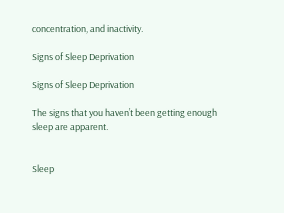concentration, and inactivity.

Signs of Sleep Deprivation

Signs of Sleep Deprivation

The signs that you haven’t been getting enough sleep are apparent.


Sleep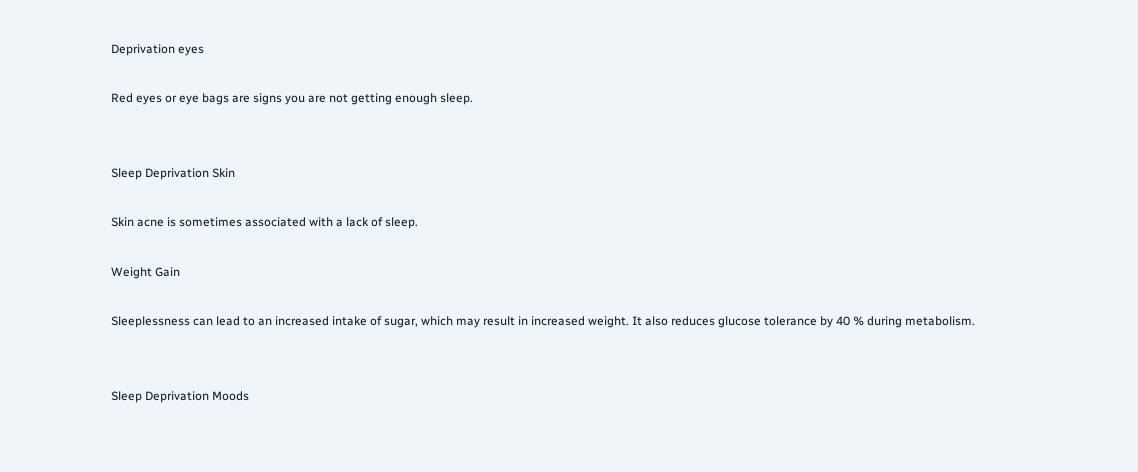Deprivation eyes

Red eyes or eye bags are signs you are not getting enough sleep.


Sleep Deprivation Skin

Skin acne is sometimes associated with a lack of sleep.

Weight Gain

Sleeplessness can lead to an increased intake of sugar, which may result in increased weight. It also reduces glucose tolerance by 40 % during metabolism.


Sleep Deprivation Moods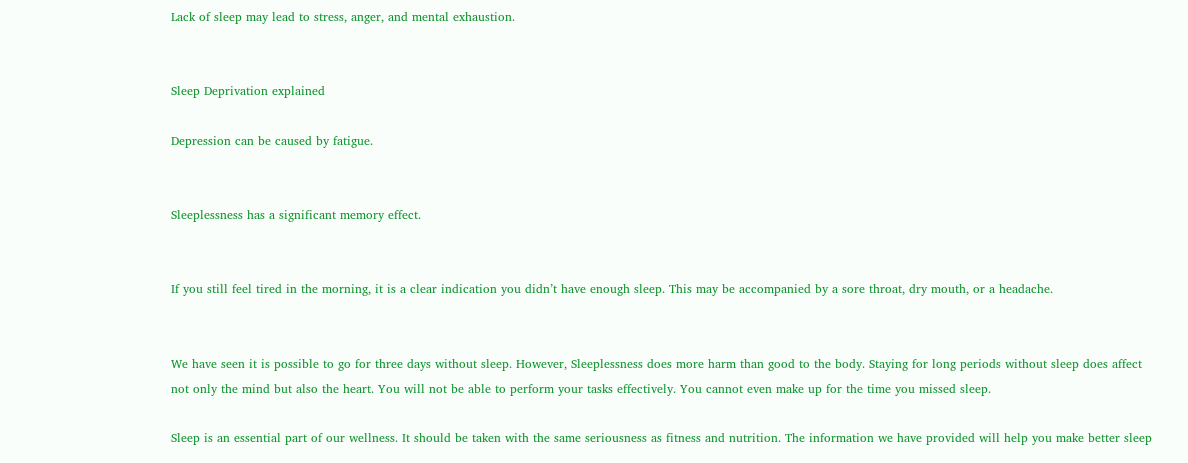Lack of sleep may lead to stress, anger, and mental exhaustion.


Sleep Deprivation explained

Depression can be caused by fatigue.


Sleeplessness has a significant memory effect.


If you still feel tired in the morning, it is a clear indication you didn’t have enough sleep. This may be accompanied by a sore throat, dry mouth, or a headache.


We have seen it is possible to go for three days without sleep. However, Sleeplessness does more harm than good to the body. Staying for long periods without sleep does affect not only the mind but also the heart. You will not be able to perform your tasks effectively. You cannot even make up for the time you missed sleep.

Sleep is an essential part of our wellness. It should be taken with the same seriousness as fitness and nutrition. The information we have provided will help you make better sleep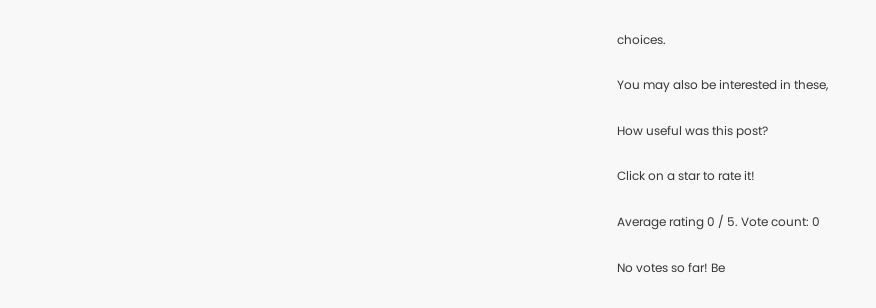choices.

You may also be interested in these,

How useful was this post?

Click on a star to rate it!

Average rating 0 / 5. Vote count: 0

No votes so far! Be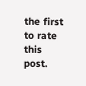the first to rate this post.